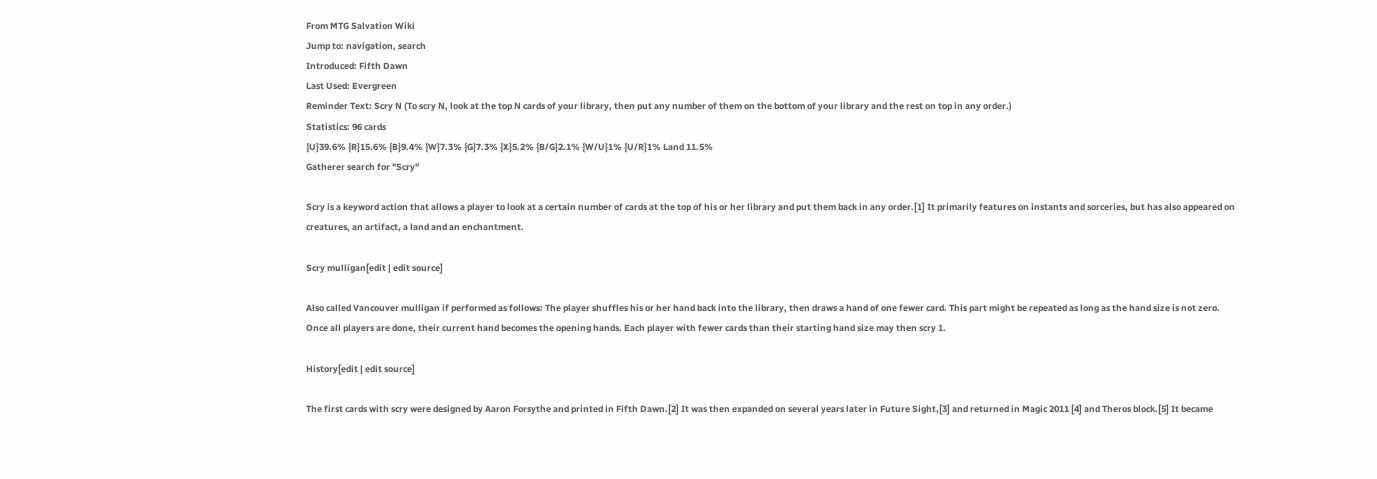From MTG Salvation Wiki
Jump to: navigation, search
Introduced: Fifth Dawn
Last Used: Evergreen
Reminder Text: Scry N (To scry N, look at the top N cards of your library, then put any number of them on the bottom of your library and the rest on top in any order.)
Statistics: 96 cards
{U}39.6% {R}15.6% {B}9.4% {W}7.3% {G}7.3% {X}5.2% {B/G}2.1% {W/U}1% {U/R}1% Land 11.5%
Gatherer search for "Scry"

Scry is a keyword action that allows a player to look at a certain number of cards at the top of his or her library and put them back in any order.[1] It primarily features on instants and sorceries, but has also appeared on creatures, an artifact, a land and an enchantment.

Scry mulligan[edit | edit source]

Also called Vancouver mulligan if performed as follows: The player shuffles his or her hand back into the library, then draws a hand of one fewer card. This part might be repeated as long as the hand size is not zero. Once all players are done, their current hand becomes the opening hands. Each player with fewer cards than their starting hand size may then scry 1.

History[edit | edit source]

The first cards with scry were designed by Aaron Forsythe and printed in Fifth Dawn.[2] It was then expanded on several years later in Future Sight,[3] and returned in Magic 2011 [4] and Theros block.[5] It became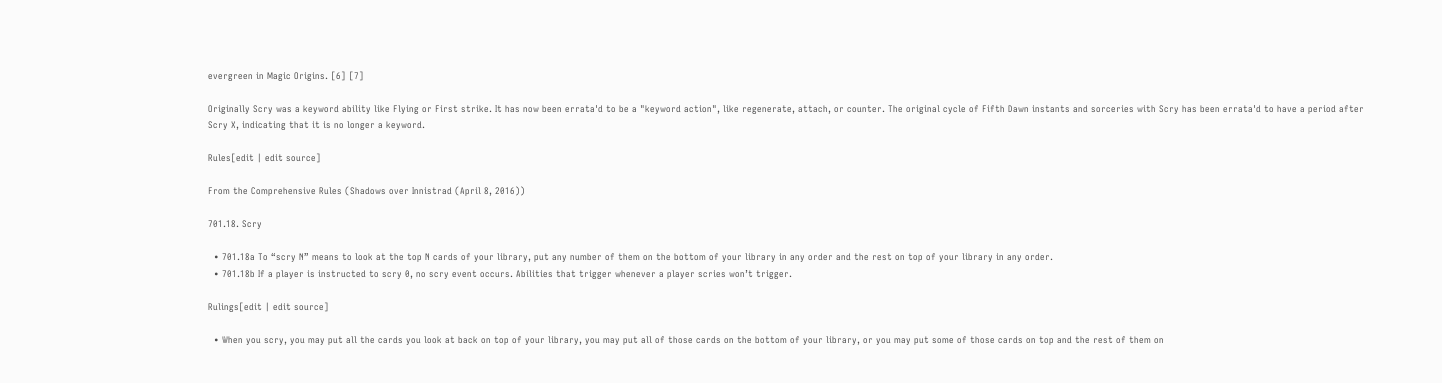evergreen in Magic Origins. [6] [7]

Originally Scry was a keyword ability like Flying or First strike. It has now been errata'd to be a "keyword action", like regenerate, attach, or counter. The original cycle of Fifth Dawn instants and sorceries with Scry has been errata'd to have a period after Scry X, indicating that it is no longer a keyword.

Rules[edit | edit source]

From the Comprehensive Rules (Shadows over Innistrad (April 8, 2016))

701.18. Scry

  • 701.18a To “scry N” means to look at the top N cards of your library, put any number of them on the bottom of your library in any order and the rest on top of your library in any order.
  • 701.18b If a player is instructed to scry 0, no scry event occurs. Abilities that trigger whenever a player scries won’t trigger.

Rulings[edit | edit source]

  • When you scry, you may put all the cards you look at back on top of your library, you may put all of those cards on the bottom of your library, or you may put some of those cards on top and the rest of them on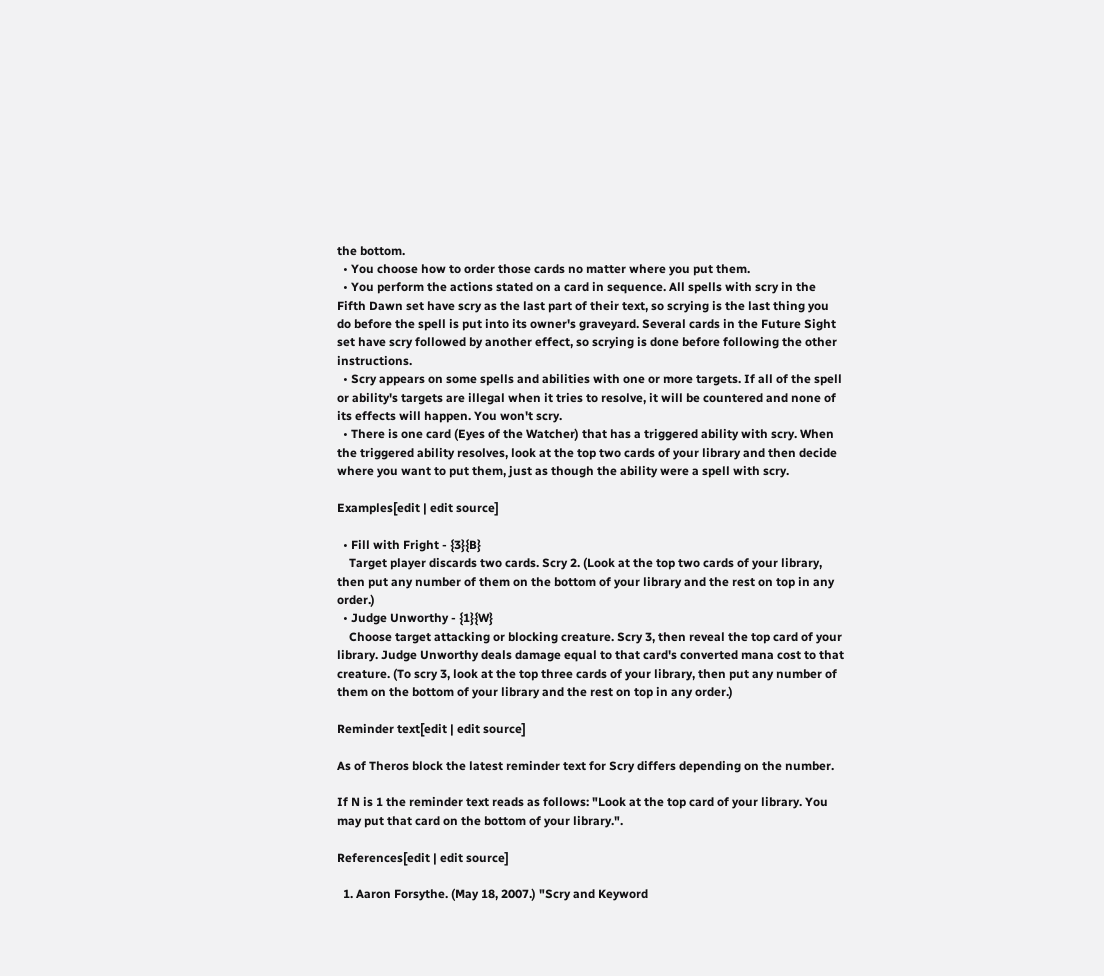the bottom.
  • You choose how to order those cards no matter where you put them.
  • You perform the actions stated on a card in sequence. All spells with scry in the Fifth Dawn set have scry as the last part of their text, so scrying is the last thing you do before the spell is put into its owner's graveyard. Several cards in the Future Sight set have scry followed by another effect, so scrying is done before following the other instructions.
  • Scry appears on some spells and abilities with one or more targets. If all of the spell or ability's targets are illegal when it tries to resolve, it will be countered and none of its effects will happen. You won't scry.
  • There is one card (Eyes of the Watcher) that has a triggered ability with scry. When the triggered ability resolves, look at the top two cards of your library and then decide where you want to put them, just as though the ability were a spell with scry.

Examples[edit | edit source]

  • Fill with Fright - {3}{B}
    Target player discards two cards. Scry 2. (Look at the top two cards of your library, then put any number of them on the bottom of your library and the rest on top in any order.)
  • Judge Unworthy - {1}{W}
    Choose target attacking or blocking creature. Scry 3, then reveal the top card of your library. Judge Unworthy deals damage equal to that card's converted mana cost to that creature. (To scry 3, look at the top three cards of your library, then put any number of them on the bottom of your library and the rest on top in any order.)

Reminder text[edit | edit source]

As of Theros block the latest reminder text for Scry differs depending on the number.

If N is 1 the reminder text reads as follows: "Look at the top card of your library. You may put that card on the bottom of your library.".

References[edit | edit source]

  1. Aaron Forsythe. (May 18, 2007.) "Scry and Keyword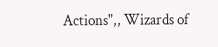Actions",, Wizards of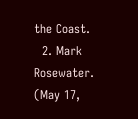the Coast.
  2. Mark Rosewater. (May 17,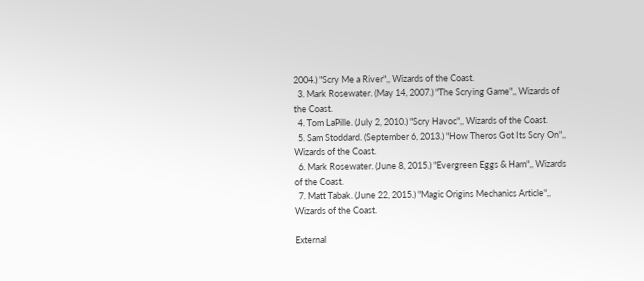2004.) "Scry Me a River",, Wizards of the Coast.
  3. Mark Rosewater. (May 14, 2007.) "The Scrying Game",, Wizards of the Coast.
  4. Tom LaPille. (July 2, 2010.) "Scry Havoc",, Wizards of the Coast.
  5. Sam Stoddard. (September 6, 2013.) "How Theros Got Its Scry On",, Wizards of the Coast.
  6. Mark Rosewater. (June 8, 2015.) "Evergreen Eggs & Ham",, Wizards of the Coast.
  7. Matt Tabak. (June 22, 2015.) "Magic Origins Mechanics Article",, Wizards of the Coast.

External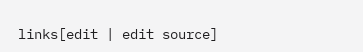links[edit | edit source]